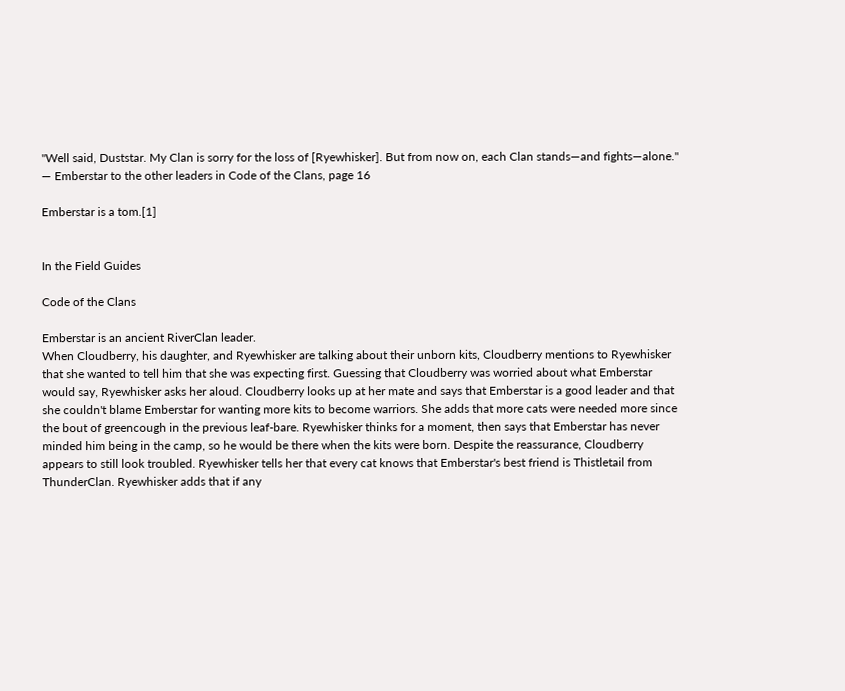"Well said, Duststar. My Clan is sorry for the loss of [Ryewhisker]. But from now on, each Clan stands—and fights—alone."
— Emberstar to the other leaders in Code of the Clans, page 16

Emberstar is a tom.[1]


In the Field Guides

Code of the Clans

Emberstar is an ancient RiverClan leader.
When Cloudberry, his daughter, and Ryewhisker are talking about their unborn kits, Cloudberry mentions to Ryewhisker that she wanted to tell him that she was expecting first. Guessing that Cloudberry was worried about what Emberstar would say, Ryewhisker asks her aloud. Cloudberry looks up at her mate and says that Emberstar is a good leader and that she couldn't blame Emberstar for wanting more kits to become warriors. She adds that more cats were needed more since the bout of greencough in the previous leaf-bare. Ryewhisker thinks for a moment, then says that Emberstar has never minded him being in the camp, so he would be there when the kits were born. Despite the reassurance, Cloudberry appears to still look troubled. Ryewhisker tells her that every cat knows that Emberstar's best friend is Thistletail from ThunderClan. Ryewhisker adds that if any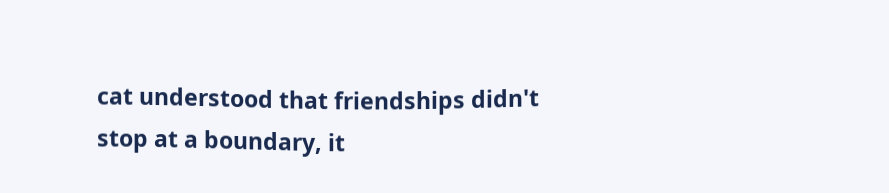cat understood that friendships didn't stop at a boundary, it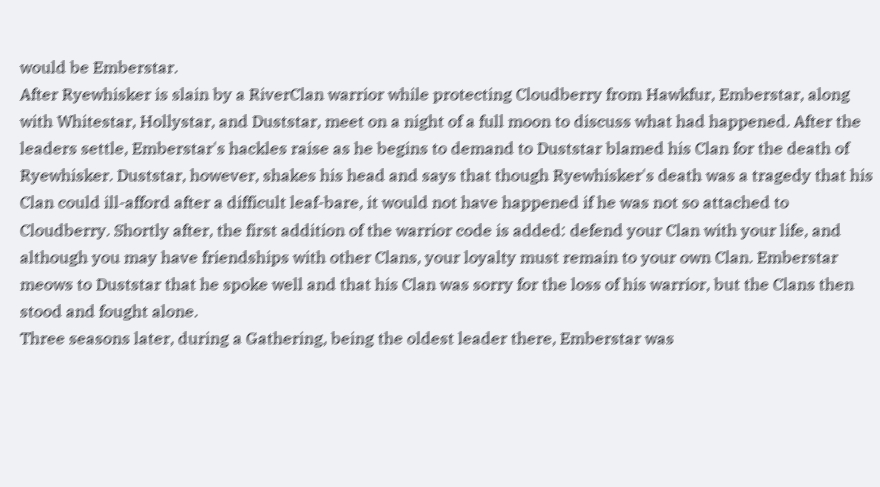would be Emberstar.
After Ryewhisker is slain by a RiverClan warrior while protecting Cloudberry from Hawkfur, Emberstar, along with Whitestar, Hollystar, and Duststar, meet on a night of a full moon to discuss what had happened. After the leaders settle, Emberstar's hackles raise as he begins to demand to Duststar blamed his Clan for the death of Ryewhisker. Duststar, however, shakes his head and says that though Ryewhisker's death was a tragedy that his Clan could ill-afford after a difficult leaf-bare, it would not have happened if he was not so attached to Cloudberry. Shortly after, the first addition of the warrior code is added: defend your Clan with your life, and although you may have friendships with other Clans, your loyalty must remain to your own Clan. Emberstar meows to Duststar that he spoke well and that his Clan was sorry for the loss of his warrior, but the Clans then stood and fought alone.
Three seasons later, during a Gathering, being the oldest leader there, Emberstar was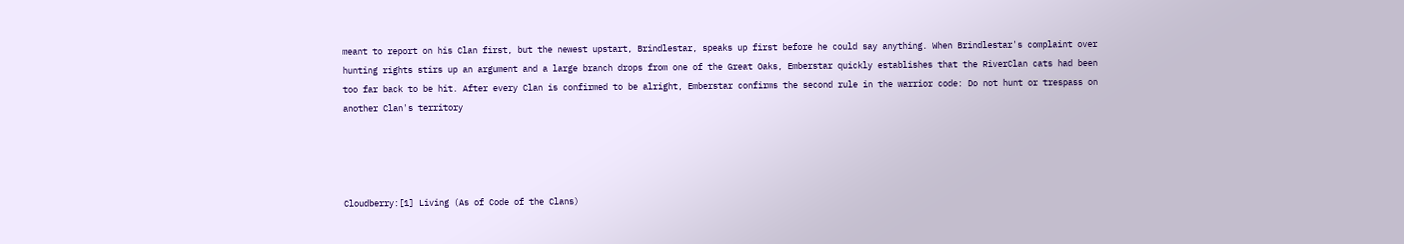meant to report on his Clan first, but the newest upstart, Brindlestar, speaks up first before he could say anything. When Brindlestar's complaint over hunting rights stirs up an argument and a large branch drops from one of the Great Oaks, Emberstar quickly establishes that the RiverClan cats had been too far back to be hit. After every Clan is confirmed to be alright, Emberstar confirms the second rule in the warrior code: Do not hunt or trespass on another Clan's territory




Cloudberry:[1] Living (As of Code of the Clans)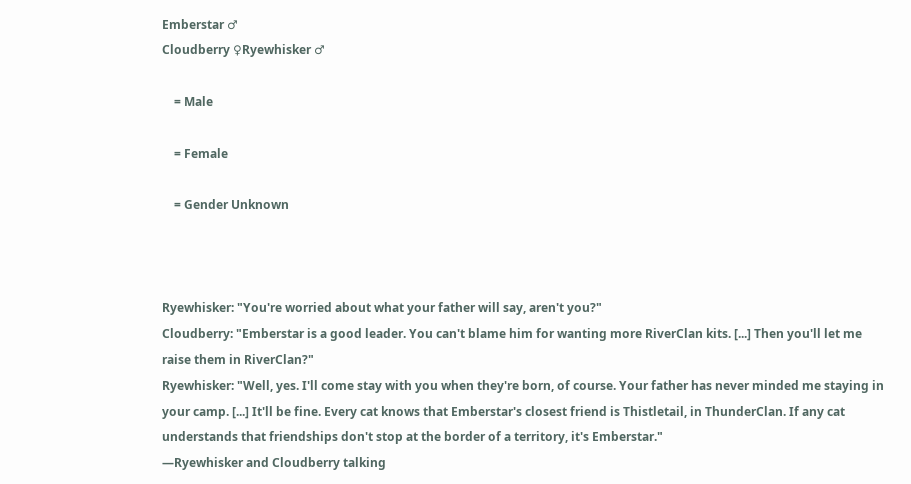Emberstar ♂
Cloudberry ♀Ryewhisker ♂

    = Male

    = Female

    = Gender Unknown



Ryewhisker: "You're worried about what your father will say, aren't you?"
Cloudberry: "Emberstar is a good leader. You can't blame him for wanting more RiverClan kits. [...] Then you'll let me raise them in RiverClan?"
Ryewhisker: "Well, yes. I'll come stay with you when they're born, of course. Your father has never minded me staying in your camp. [...] It'll be fine. Every cat knows that Emberstar's closest friend is Thistletail, in ThunderClan. If any cat understands that friendships don't stop at the border of a territory, it's Emberstar."
—Ryewhisker and Cloudberry talking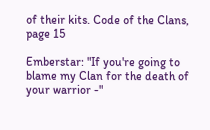of their kits. Code of the Clans, page 15

Emberstar: "If you're going to blame my Clan for the death of your warrior -"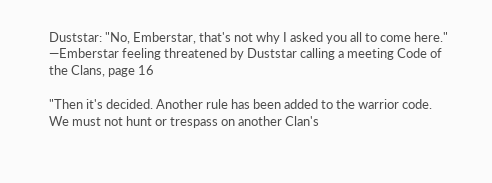Duststar: "No, Emberstar, that's not why I asked you all to come here."
—Emberstar feeling threatened by Duststar calling a meeting Code of the Clans, page 16

"Then it's decided. Another rule has been added to the warrior code. We must not hunt or trespass on another Clan's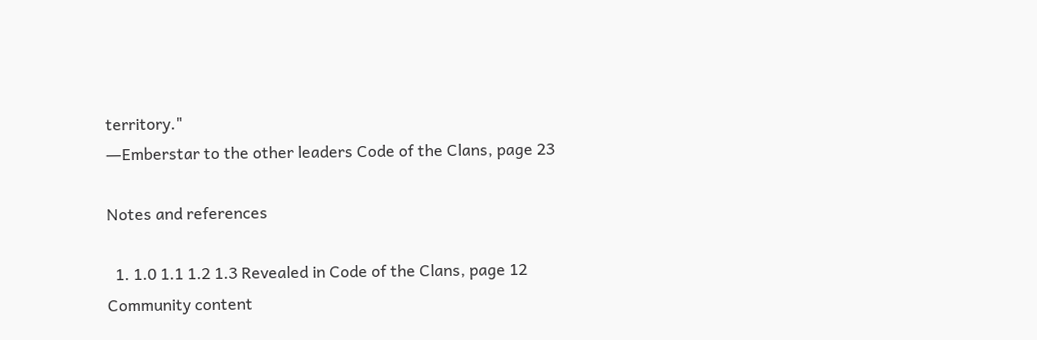territory."
―Emberstar to the other leaders Code of the Clans, page 23

Notes and references

  1. 1.0 1.1 1.2 1.3 Revealed in Code of the Clans, page 12
Community content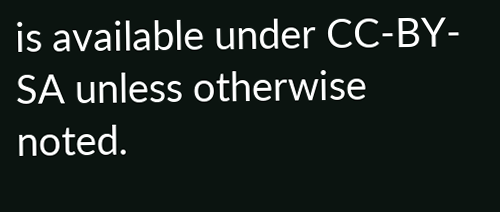is available under CC-BY-SA unless otherwise noted.